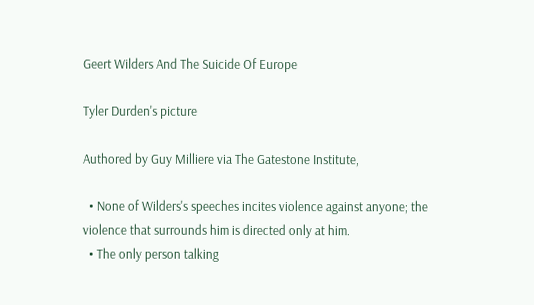Geert Wilders And The Suicide Of Europe

Tyler Durden's picture

Authored by Guy Milliere via The Gatestone Institute,

  • None of Wilders's speeches incites violence against anyone; the violence that surrounds him is directed only at him.
  • The only person talking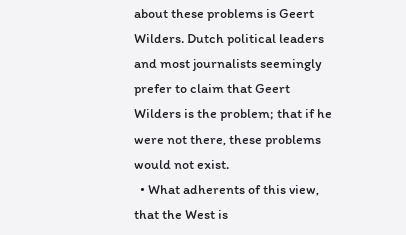about these problems is Geert Wilders. Dutch political leaders and most journalists seemingly prefer to claim that Geert Wilders is the problem; that if he were not there, these problems would not exist.
  • What adherents of this view, that the West is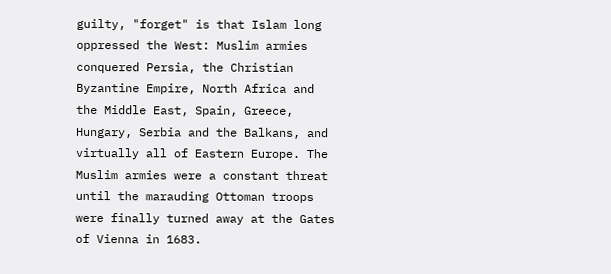guilty, "forget" is that Islam long oppressed the West: Muslim armies conquered Persia, the Christian Byzantine Empire, North Africa and the Middle East, Spain, Greece, Hungary, Serbia and the Balkans, and virtually all of Eastern Europe. The Muslim armies were a constant threat until the marauding Ottoman troops were finally turned away at the Gates of Vienna in 1683.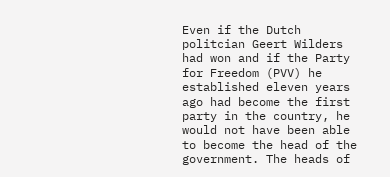Even if the Dutch politcian Geert Wilders had won and if the Party for Freedom (PVV) he established eleven years ago had become the first party in the country, he would not have been able to become the head of the government. The heads of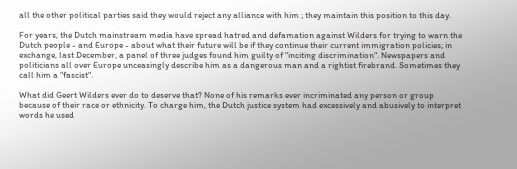all the other political parties said they would reject any alliance with him ; they maintain this position to this day.

For years, the Dutch mainstream media have spread hatred and defamation against Wilders for trying to warn the Dutch people - and Europe - about what their future will be if they continue their current immigration policies; in exchange, last December, a panel of three judges found him guilty of "inciting discrimination". Newspapers and politicians all over Europe unceasingly describe him as a dangerous man and a rightist firebrand. Sometimes they call him a "fascist".

What did Geert Wilders ever do to deserve that? None of his remarks ever incriminated any person or group because of their race or ethnicity. To charge him, the Dutch justice system had excessively and abusively to interpret words he used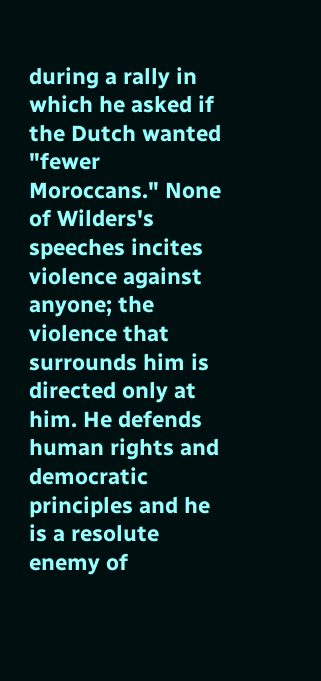during a rally in which he asked if the Dutch wanted "fewer Moroccans." None of Wilders's speeches incites violence against anyone; the violence that surrounds him is directed only at him. He defends human rights and democratic principles and he is a resolute enemy of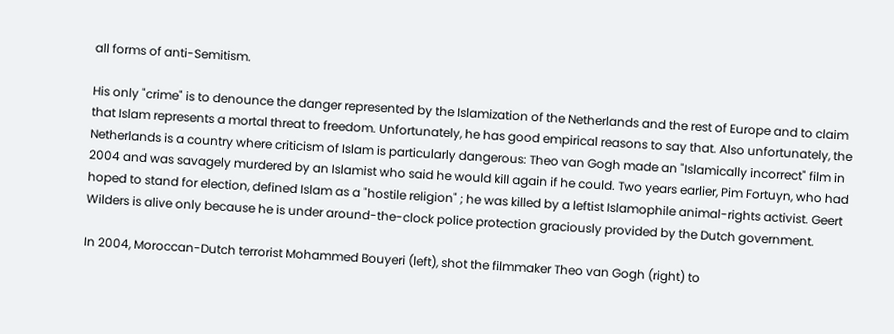all forms of anti-Semitism.

His only "crime" is to denounce the danger represented by the Islamization of the Netherlands and the rest of Europe and to claim that Islam represents a mortal threat to freedom. Unfortunately, he has good empirical reasons to say that. Also unfortunately, the Netherlands is a country where criticism of Islam is particularly dangerous: Theo van Gogh made an "Islamically incorrect" film in 2004 and was savagely murdered by an Islamist who said he would kill again if he could. Two years earlier, Pim Fortuyn, who had hoped to stand for election, defined Islam as a "hostile religion" ; he was killed by a leftist Islamophile animal-rights activist. Geert Wilders is alive only because he is under around-the-clock police protection graciously provided by the Dutch government.

In 2004, Moroccan-Dutch terrorist Mohammed Bouyeri (left), shot the filmmaker Theo van Gogh (right) to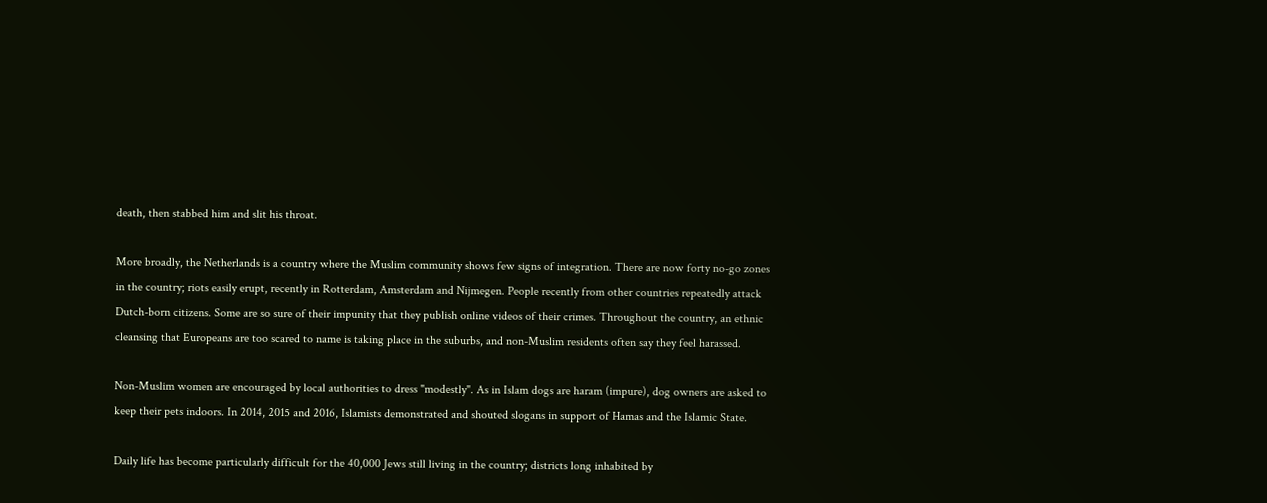death, then stabbed him and slit his throat.

More broadly, the Netherlands is a country where the Muslim community shows few signs of integration. There are now forty no-go zones in the country; riots easily erupt, recently in Rotterdam, Amsterdam and Nijmegen. People recently from other countries repeatedly attack Dutch-born citizens. Some are so sure of their impunity that they publish online videos of their crimes. Throughout the country, an ethnic cleansing that Europeans are too scared to name is taking place in the suburbs, and non-Muslim residents often say they feel harassed.

Non-Muslim women are encouraged by local authorities to dress "modestly". As in Islam dogs are haram (impure), dog owners are asked to keep their pets indoors. In 2014, 2015 and 2016, Islamists demonstrated and shouted slogans in support of Hamas and the Islamic State.

Daily life has become particularly difficult for the 40,000 Jews still living in the country; districts long inhabited by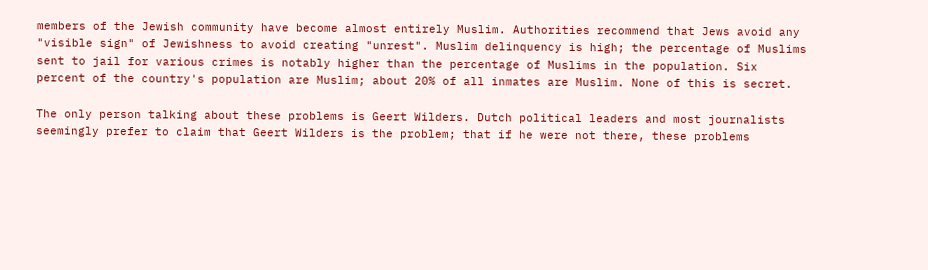members of the Jewish community have become almost entirely Muslim. Authorities recommend that Jews avoid any "visible sign" of Jewishness to avoid creating "unrest". Muslim delinquency is high; the percentage of Muslims sent to jail for various crimes is notably higher than the percentage of Muslims in the population. Six percent of the country's population are Muslim; about 20% of all inmates are Muslim. None of this is secret.

The only person talking about these problems is Geert Wilders. Dutch political leaders and most journalists seemingly prefer to claim that Geert Wilders is the problem; that if he were not there, these problems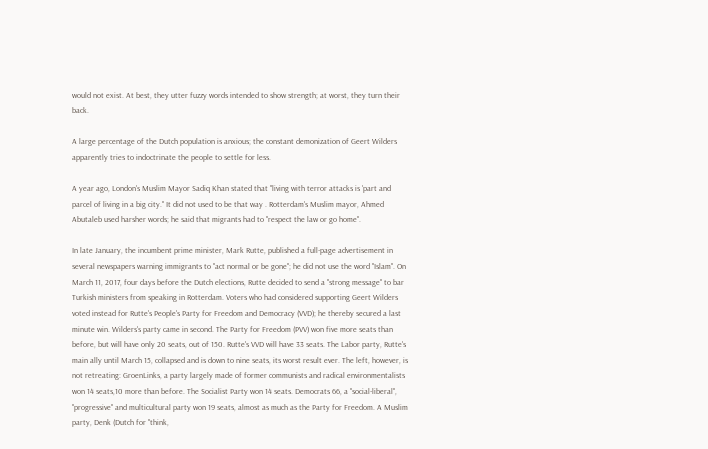would not exist. At best, they utter fuzzy words intended to show strength; at worst, they turn their back.

A large percentage of the Dutch population is anxious; the constant demonization of Geert Wilders apparently tries to indoctrinate the people to settle for less.

A year ago, London's Muslim Mayor Sadiq Khan stated that "living with terror attacks is 'part and parcel of living in a big city." It did not used to be that way . Rotterdam's Muslim mayor, Ahmed Abutaleb used harsher words; he said that migrants had to "respect the law or go home".

In late January, the incumbent prime minister, Mark Rutte, published a full-page advertisement in several newspapers warning immigrants to "act normal or be gone"; he did not use the word "Islam". On March 11, 2017, four days before the Dutch elections, Rutte decided to send a "strong message" to bar Turkish ministers from speaking in Rotterdam. Voters who had considered supporting Geert Wilders voted instead for Rutte's People's Party for Freedom and Democracy (VVD); he thereby secured a last minute win. Wilders's party came in second. The Party for Freedom (PVV) won five more seats than before, but will have only 20 seats, out of 150. Rutte's VVD will have 33 seats. The Labor party, Rutte's main ally until March 15, collapsed and is down to nine seats, its worst result ever. The left, however, is not retreating: GroenLinks, a party largely made of former communists and radical environmentalists won 14 seats,10 more than before. The Socialist Party won 14 seats. Democrats 66, a "social-liberal", "progressive" and multicultural party won 19 seats, almost as much as the Party for Freedom. A Muslim party, Denk (Dutch for "think,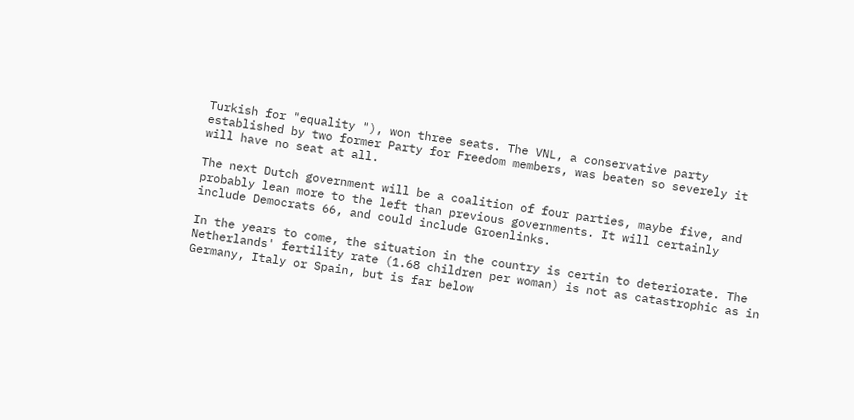Turkish for "equality "), won three seats. The VNL, a conservative party established by two former Party for Freedom members, was beaten so severely it will have no seat at all.

The next Dutch government will be a coalition of four parties, maybe five, and probably lean more to the left than previous governments. It will certainly include Democrats 66, and could include Groenlinks.

In the years to come, the situation in the country is certin to deteriorate. The Netherlands' fertility rate (1.68 children per woman) is not as catastrophic as in Germany, Italy or Spain, but is far below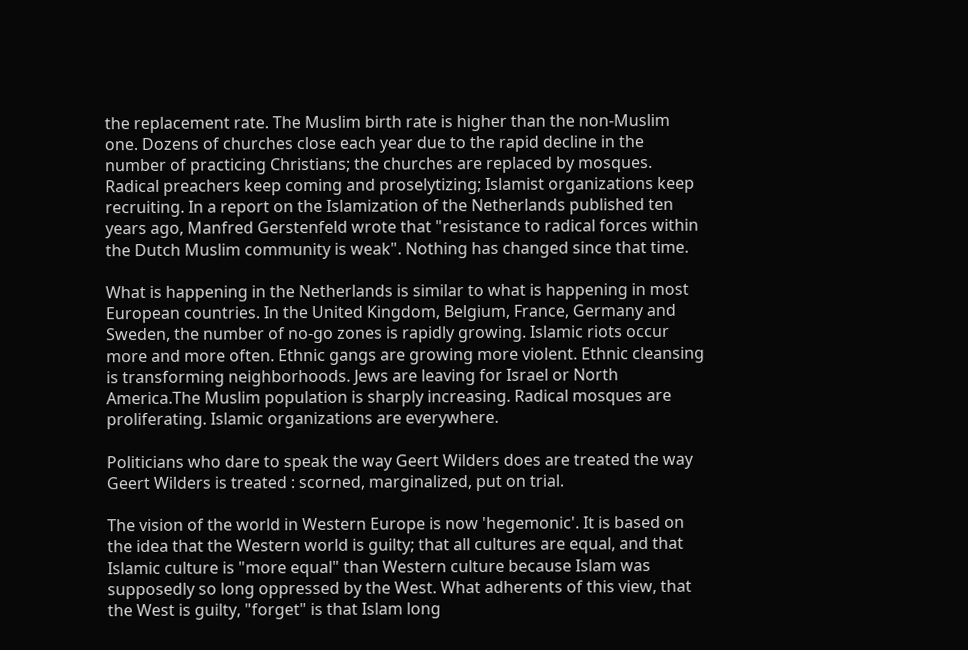the replacement rate. The Muslim birth rate is higher than the non-Muslim one. Dozens of churches close each year due to the rapid decline in the number of practicing Christians; the churches are replaced by mosques. Radical preachers keep coming and proselytizing; Islamist organizations keep recruiting. In a report on the Islamization of the Netherlands published ten years ago, Manfred Gerstenfeld wrote that "resistance to radical forces within the Dutch Muslim community is weak". Nothing has changed since that time.

What is happening in the Netherlands is similar to what is happening in most European countries. In the United Kingdom, Belgium, France, Germany and Sweden, the number of no-go zones is rapidly growing. Islamic riots occur more and more often. Ethnic gangs are growing more violent. Ethnic cleansing is transforming neighborhoods. Jews are leaving for Israel or North America.The Muslim population is sharply increasing. Radical mosques are proliferating. Islamic organizations are everywhere.

Politicians who dare to speak the way Geert Wilders does are treated the way Geert Wilders is treated : scorned, marginalized, put on trial.

The vision of the world in Western Europe is now 'hegemonic'. It is based on the idea that the Western world is guilty; that all cultures are equal, and that Islamic culture is "more equal" than Western culture because Islam was supposedly so long oppressed by the West. What adherents of this view, that the West is guilty, "forget" is that Islam long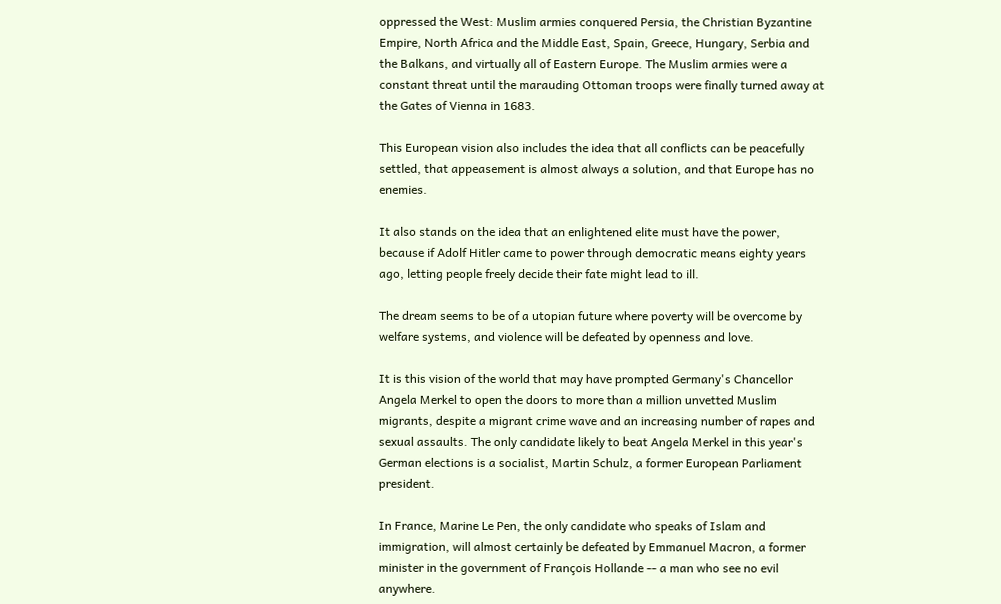oppressed the West: Muslim armies conquered Persia, the Christian Byzantine Empire, North Africa and the Middle East, Spain, Greece, Hungary, Serbia and the Balkans, and virtually all of Eastern Europe. The Muslim armies were a constant threat until the marauding Ottoman troops were finally turned away at the Gates of Vienna in 1683.

This European vision also includes the idea that all conflicts can be peacefully settled, that appeasement is almost always a solution, and that Europe has no enemies.

It also stands on the idea that an enlightened elite must have the power, because if Adolf Hitler came to power through democratic means eighty years ago, letting people freely decide their fate might lead to ill.

The dream seems to be of a utopian future where poverty will be overcome by welfare systems, and violence will be defeated by openness and love.

It is this vision of the world that may have prompted Germany's Chancellor Angela Merkel to open the doors to more than a million unvetted Muslim migrants, despite a migrant crime wave and an increasing number of rapes and sexual assaults. The only candidate likely to beat Angela Merkel in this year's German elections is a socialist, Martin Schulz, a former European Parliament president.

In France, Marine Le Pen, the only candidate who speaks of Islam and immigration, will almost certainly be defeated by Emmanuel Macron, a former minister in the government of François Hollande -- a man who see no evil anywhere.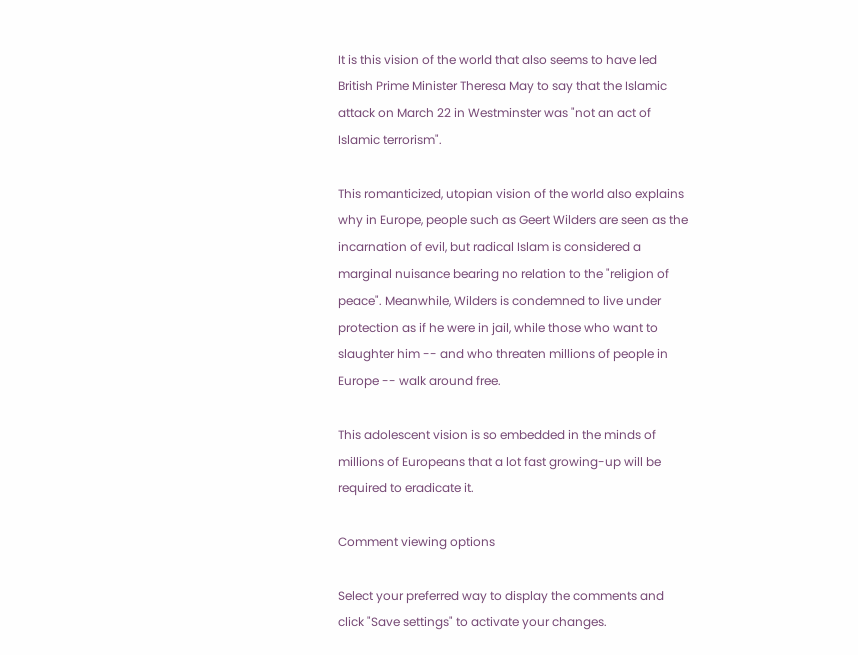It is this vision of the world that also seems to have led British Prime Minister Theresa May to say that the Islamic attack on March 22 in Westminster was "not an act of Islamic terrorism".

This romanticized, utopian vision of the world also explains why in Europe, people such as Geert Wilders are seen as the incarnation of evil, but radical Islam is considered a marginal nuisance bearing no relation to the "religion of peace". Meanwhile, Wilders is condemned to live under protection as if he were in jail, while those who want to slaughter him -- and who threaten millions of people in Europe -- walk around free.

This adolescent vision is so embedded in the minds of millions of Europeans that a lot fast growing-up will be required to eradicate it.

Comment viewing options

Select your preferred way to display the comments and click "Save settings" to activate your changes.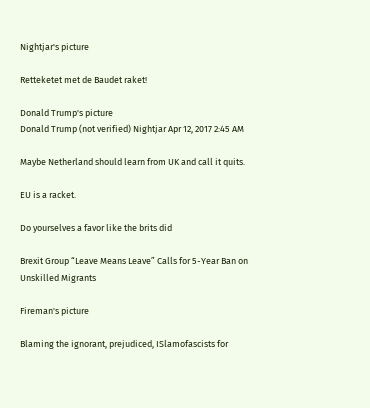Nightjar's picture

Retteketet met de Baudet raket!

Donald Trump's picture
Donald Trump (not verified) Nightjar Apr 12, 2017 2:45 AM

Maybe Netherland should learn from UK and call it quits.

EU is a racket.

Do yourselves a favor like the brits did

Brexit Group “Leave Means Leave” Calls for 5-Year Ban on Unskilled Migrants

Fireman's picture

Blaming the ignorant, prejudiced, ISlamofascists for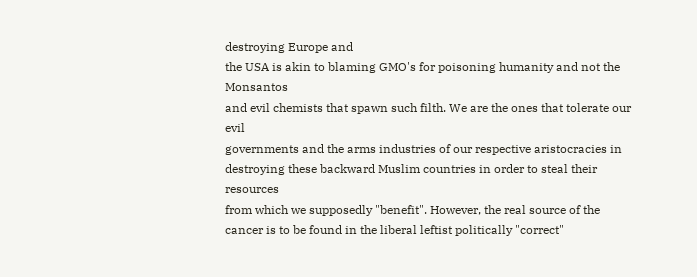destroying Europe and
the USA is akin to blaming GMO's for poisoning humanity and not the Monsantos
and evil chemists that spawn such filth. We are the ones that tolerate our evil
governments and the arms industries of our respective aristocracies in
destroying these backward Muslim countries in order to steal their resources
from which we supposedly "benefit". However, the real source of the
cancer is to be found in the liberal leftist politically "correct"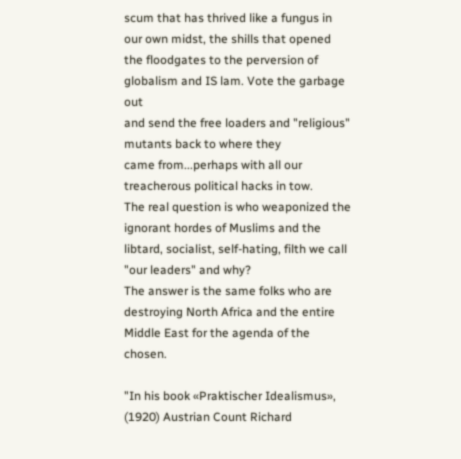scum that has thrived like a fungus in our own midst, the shills that opened
the floodgates to the perversion of globalism and IS lam. Vote the garbage out
and send the free loaders and "religious" mutants back to where they
came from...perhaps with all our treacherous political hacks in tow.
The real question is who weaponized the ignorant hordes of Muslims and the
libtard, socialist, self-hating, filth we call "our leaders" and why?
The answer is the same folks who are destroying North Africa and the entire
Middle East for the agenda of the chosen.

"In his book «Praktischer Idealismus», (1920) Austrian Count Richard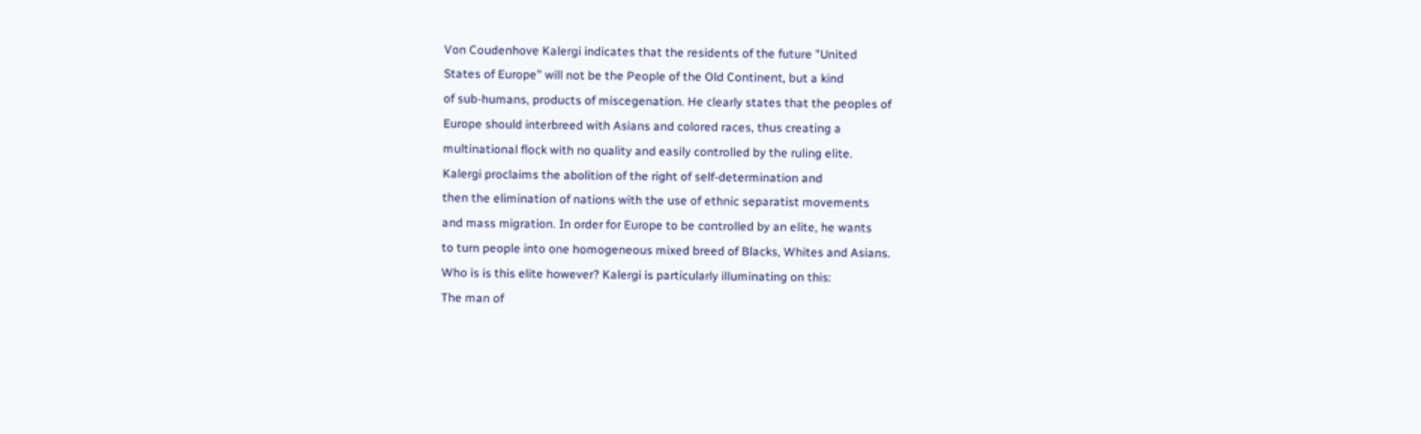Von Coudenhove Kalergi indicates that the residents of the future "United
States of Europe" will not be the People of the Old Continent, but a kind
of sub-humans, products of miscegenation. He clearly states that the peoples of
Europe should interbreed with Asians and colored races, thus creating a
multinational flock with no quality and easily controlled by the ruling elite.
Kalergi proclaims the abolition of the right of self-determination and
then the elimination of nations with the use of ethnic separatist movements
and mass migration. In order for Europe to be controlled by an elite, he wants
to turn people into one homogeneous mixed breed of Blacks, Whites and Asians.
Who is is this elite however? Kalergi is particularly illuminating on this:
The man of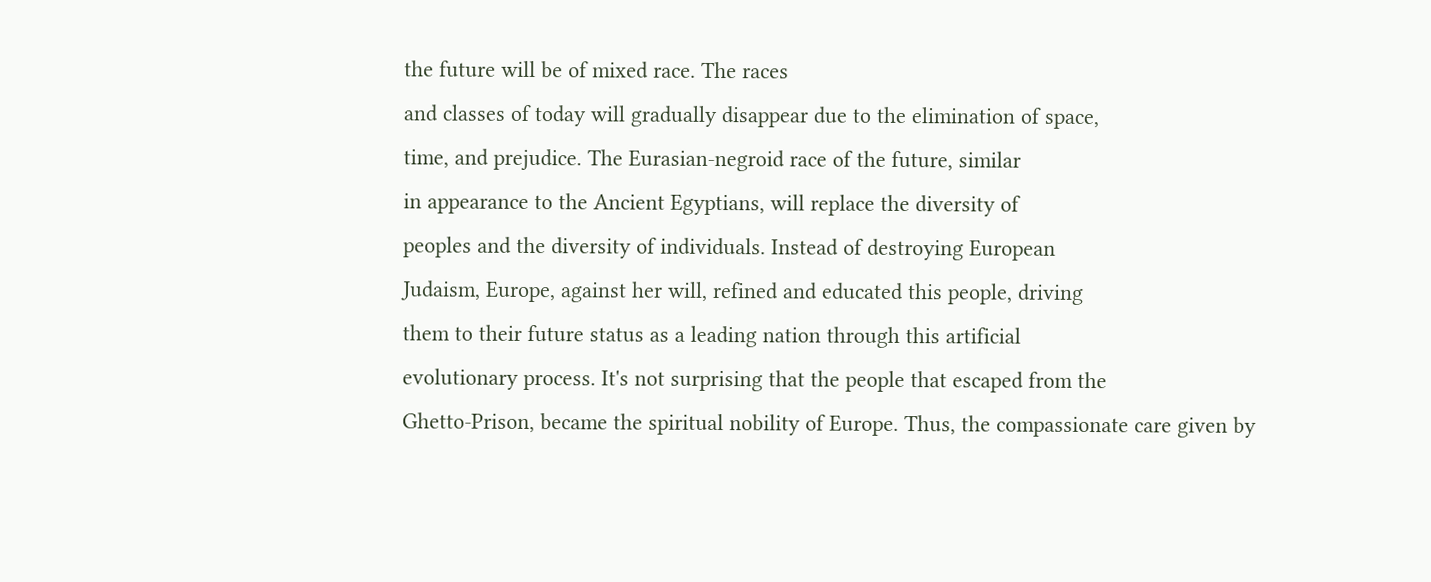the future will be of mixed race. The races
and classes of today will gradually disappear due to the elimination of space,
time, and prejudice. The Eurasian-negroid race of the future, similar
in appearance to the Ancient Egyptians, will replace the diversity of
peoples and the diversity of individuals. Instead of destroying European
Judaism, Europe, against her will, refined and educated this people, driving
them to their future status as a leading nation through this artificial
evolutionary process. It's not surprising that the people that escaped from the
Ghetto-Prison, became the spiritual nobility of Europe. Thus, the compassionate care given by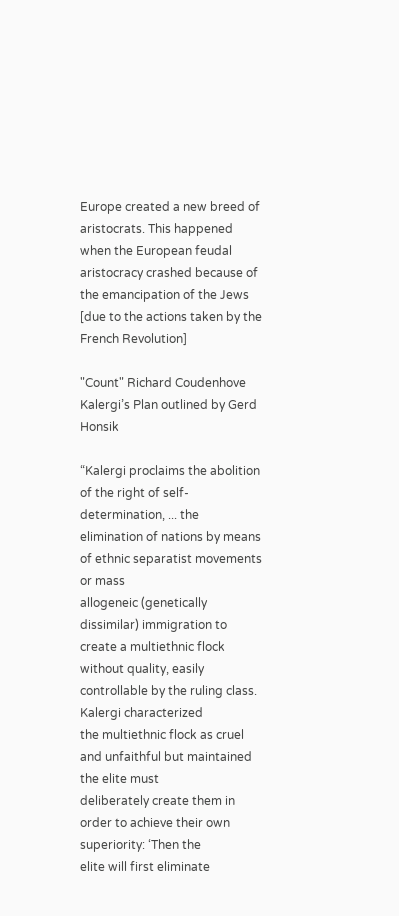Europe created a new breed of aristocrats. This happened when the European feudal aristocracy crashed because of the emancipation of the Jews [due to the actions taken by the French Revolution]

"Count" Richard Coudenhove Kalergi’s Plan outlined by Gerd Honsik

“Kalergi proclaims the abolition of the right of self-determination, ... the
elimination of nations by means of ethnic separatist movements or mass
allogeneic (genetically dissimilar) immigration to create a multiethnic flock
without quality, easily controllable by the ruling class. Kalergi characterized
the multiethnic flock as cruel and unfaithful but maintained the elite must
deliberately create them in order to achieve their own superiority: ‘Then the
elite will first eliminate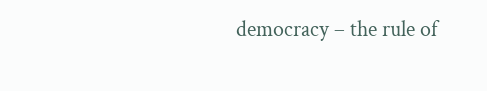democracy – the rule of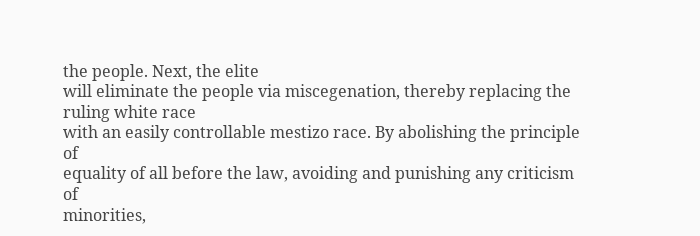the people. Next, the elite
will eliminate the people via miscegenation, thereby replacing the ruling white race
with an easily controllable mestizo race. By abolishing the principle of
equality of all before the law, avoiding and punishing any criticism of
minorities,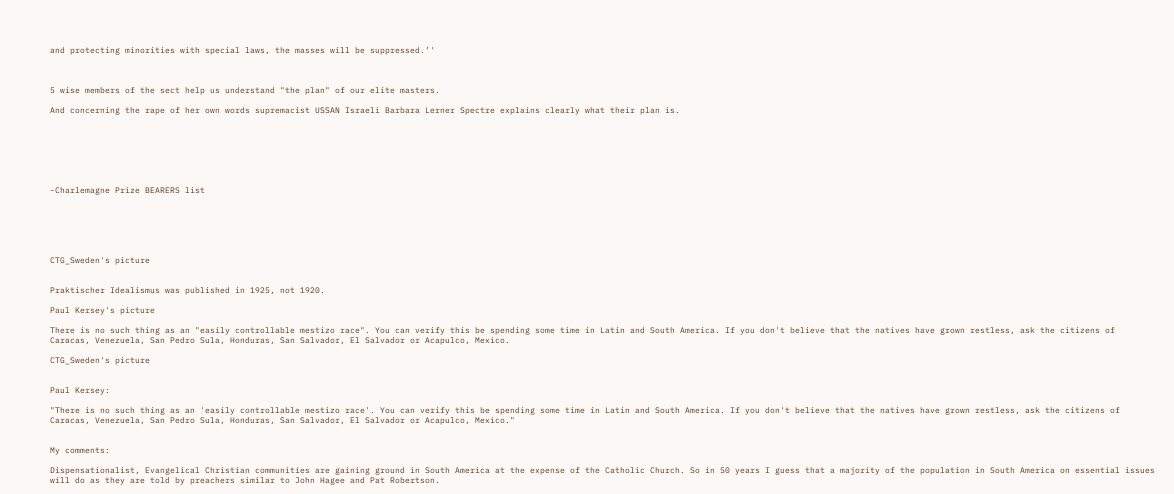and protecting minorities with special laws, the masses will be suppressed.’'



5 wise members of the sect help us understand "the plan" of our elite masters.

And concerning the rape of her own words supremacist USSAN Israeli Barbara Lerner Spectre explains clearly what their plan is.







-Charlemagne Prize BEARERS list






CTG_Sweden's picture


Praktischer Idealismus was published in 1925, not 1920.

Paul Kersey's picture

There is no such thing as an "easily controllable mestizo race". You can verify this be spending some time in Latin and South America. If you don't believe that the natives have grown restless, ask the citizens of Caracas, Venezuela, San Pedro Sula, Honduras, San Salvador, El Salvador or Acapulco, Mexico.

CTG_Sweden's picture


Paul Kersey:

"There is no such thing as an 'easily controllable mestizo race'. You can verify this be spending some time in Latin and South America. If you don't believe that the natives have grown restless, ask the citizens of Caracas, Venezuela, San Pedro Sula, Honduras, San Salvador, El Salvador or Acapulco, Mexico."


My comments:

Dispensationalist, Evangelical Christian communities are gaining ground in South America at the expense of the Catholic Church. So in 50 years I guess that a majority of the population in South America on essential issues will do as they are told by preachers similar to John Hagee and Pat Robertson.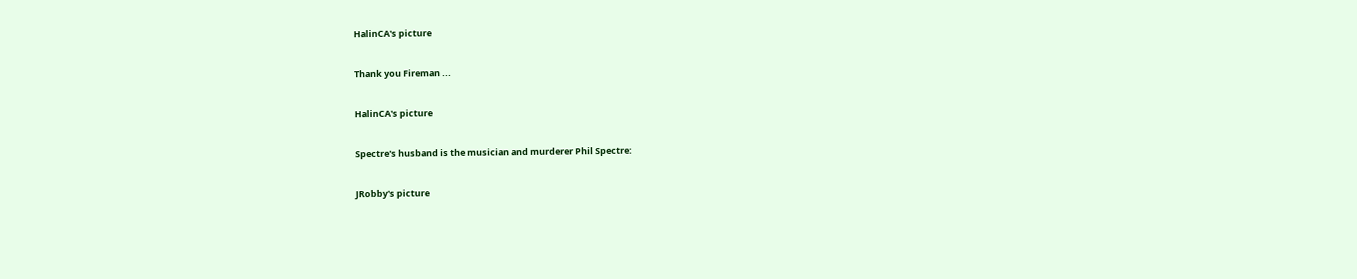HalinCA's picture

Thank you Fireman ...

HalinCA's picture

Spectre's husband is the musician and murderer Phil Spectre:

JRobby's picture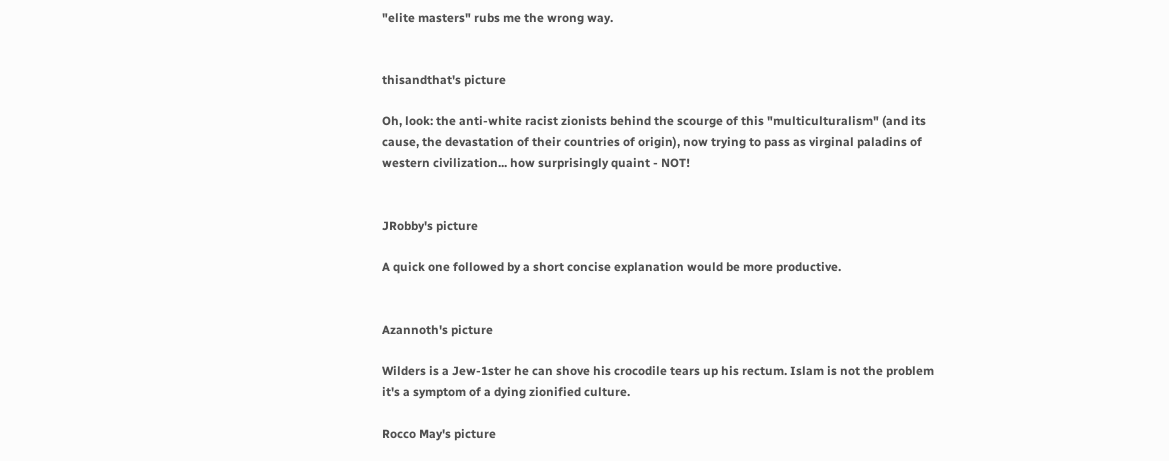"elite masters" rubs me the wrong way.


thisandthat's picture

Oh, look: the anti-white racist zionists behind the scourge of this "multiculturalism" (and its cause, the devastation of their countries of origin), now trying to pass as virginal paladins of western civilization... how surprisingly quaint - NOT!


JRobby's picture

A quick one followed by a short concise explanation would be more productive.


Azannoth's picture

Wilders is a Jew-1ster he can shove his crocodile tears up his rectum. Islam is not the problem it's a symptom of a dying zionified culture.

Rocco May's picture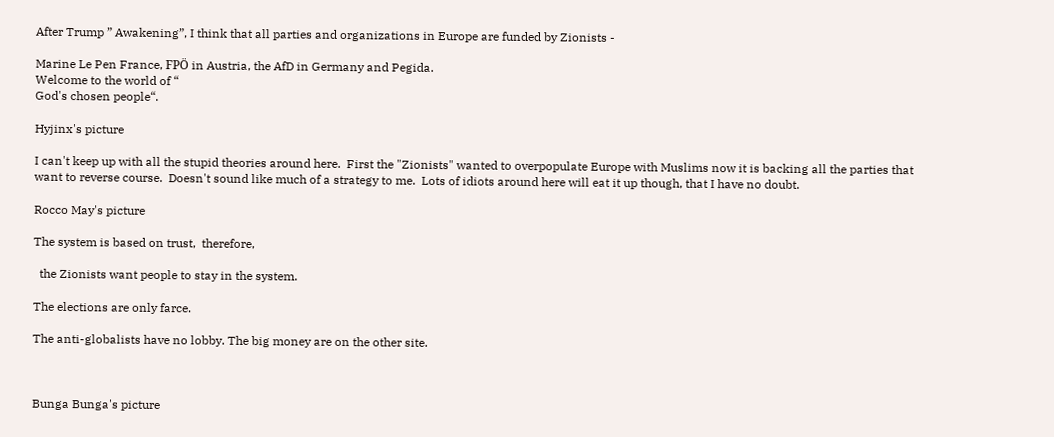After Trump ” Awakening”, I think that all parties and organizations in Europe are funded by Zionists -

Marine Le Pen France, FPÖ in Austria, the AfD in Germany and Pegida.
Welcome to the world of “
God's chosen people“.

Hyjinx's picture

I can't keep up with all the stupid theories around here.  First the "Zionists" wanted to overpopulate Europe with Muslims now it is backing all the parties that want to reverse course.  Doesn't sound like much of a strategy to me.  Lots of idiots around here will eat it up though, that I have no doubt.

Rocco May's picture

The system is based on trust,  therefore,

  the Zionists want people to stay in the system.

The elections are only farce.

The anti-globalists have no lobby. The big money are on the other site.



Bunga Bunga's picture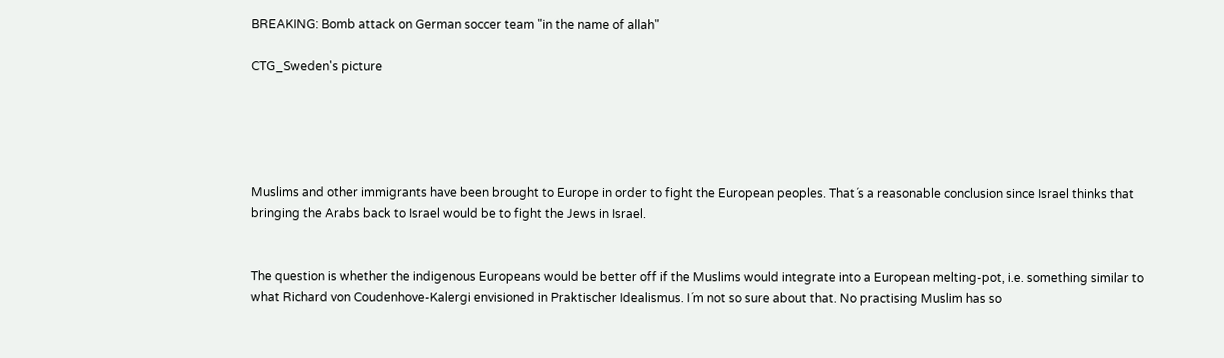BREAKING: Bomb attack on German soccer team "in the name of allah"

CTG_Sweden's picture





Muslims and other immigrants have been brought to Europe in order to fight the European peoples. That´s a reasonable conclusion since Israel thinks that bringing the Arabs back to Israel would be to fight the Jews in Israel.


The question is whether the indigenous Europeans would be better off if the Muslims would integrate into a European melting-pot, i.e. something similar to what Richard von Coudenhove-Kalergi envisioned in Praktischer Idealismus. I´m not so sure about that. No practising Muslim has so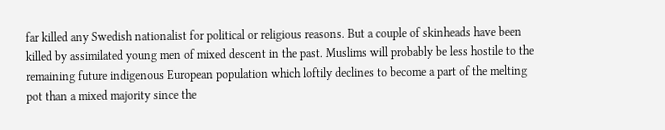far killed any Swedish nationalist for political or religious reasons. But a couple of skinheads have been killed by assimilated young men of mixed descent in the past. Muslims will probably be less hostile to the remaining future indigenous European population which loftily declines to become a part of the melting pot than a mixed majority since the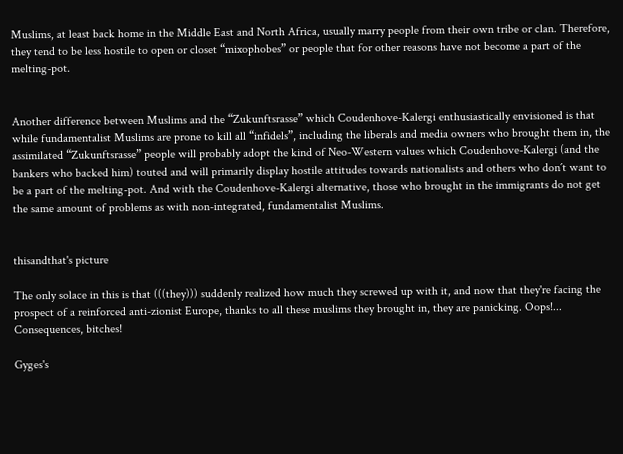Muslims, at least back home in the Middle East and North Africa, usually marry people from their own tribe or clan. Therefore, they tend to be less hostile to open or closet “mixophobes” or people that for other reasons have not become a part of the melting-pot.


Another difference between Muslims and the “Zukunftsrasse” which Coudenhove-Kalergi enthusiastically envisioned is that while fundamentalist Muslims are prone to kill all “infidels”, including the liberals and media owners who brought them in, the assimilated “Zukunftsrasse” people will probably adopt the kind of Neo-Western values which Coudenhove-Kalergi (and the bankers who backed him) touted and will primarily display hostile attitudes towards nationalists and others who don´t want to be a part of the melting-pot. And with the Coudenhove-Kalergi alternative, those who brought in the immigrants do not get the same amount of problems as with non-integrated, fundamentalist Muslims.


thisandthat's picture

The only solace in this is that (((they))) suddenly realized how much they screwed up with it, and now that they're facing the prospect of a reinforced anti-zionist Europe, thanks to all these muslims they brought in, they are panicking. Oops!... Consequences, bitches!

Gyges's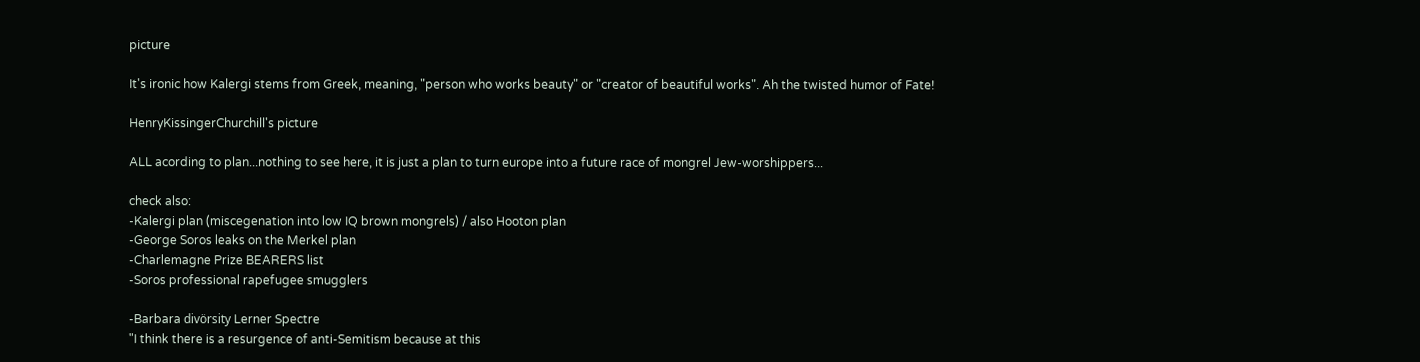picture

It's ironic how Kalergi stems from Greek, meaning, "person who works beauty" or "creator of beautiful works". Ah the twisted humor of Fate!

HenryKissingerChurchill's picture

ALL acording to plan...nothing to see here, it is just a plan to turn europe into a future race of mongrel Jew-worshippers...

check also:
-Kalergi plan (miscegenation into low IQ brown mongrels) / also Hooton plan
-George Soros leaks on the Merkel plan
-Charlemagne Prize BEARERS list
-Soros professional rapefugee smugglers

-Barbara divörsity Lerner Spectre
"I think there is a resurgence of anti-Semitism because at this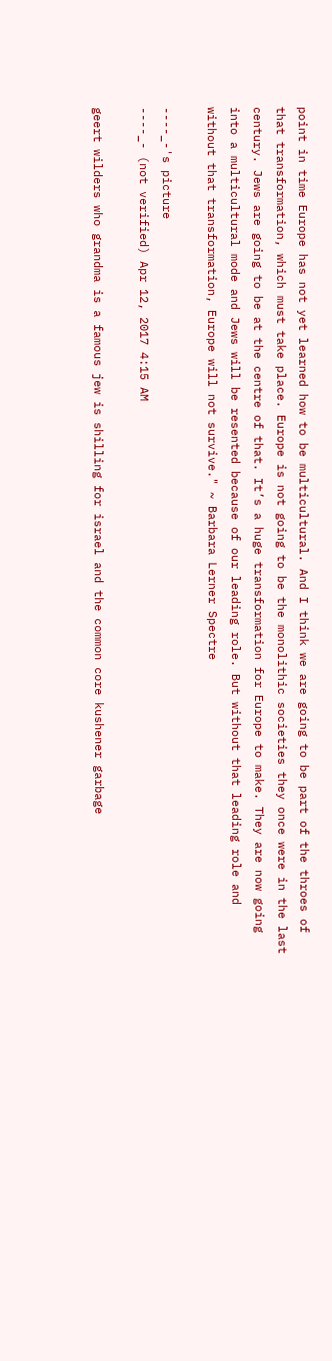point in time Europe has not yet learned how to be multicultural. And I think we are going to be part of the throes of that transformation, which must take place. Europe is not going to be the monolithic societies they once were in the last century. Jews are going to be at the centre of that. It’s a huge transformation for Europe to make. They are now going into a multicultural mode and Jews will be resented because of our leading role. But without that leading role and without that transformation, Europe will not survive." ~ Barbara Lerner Spectre

----_-'s picture
----_- (not verified) Apr 12, 2017 4:15 AM

geert wilders who grandma is a famous jew is shilling for israel and the common core kushener garbage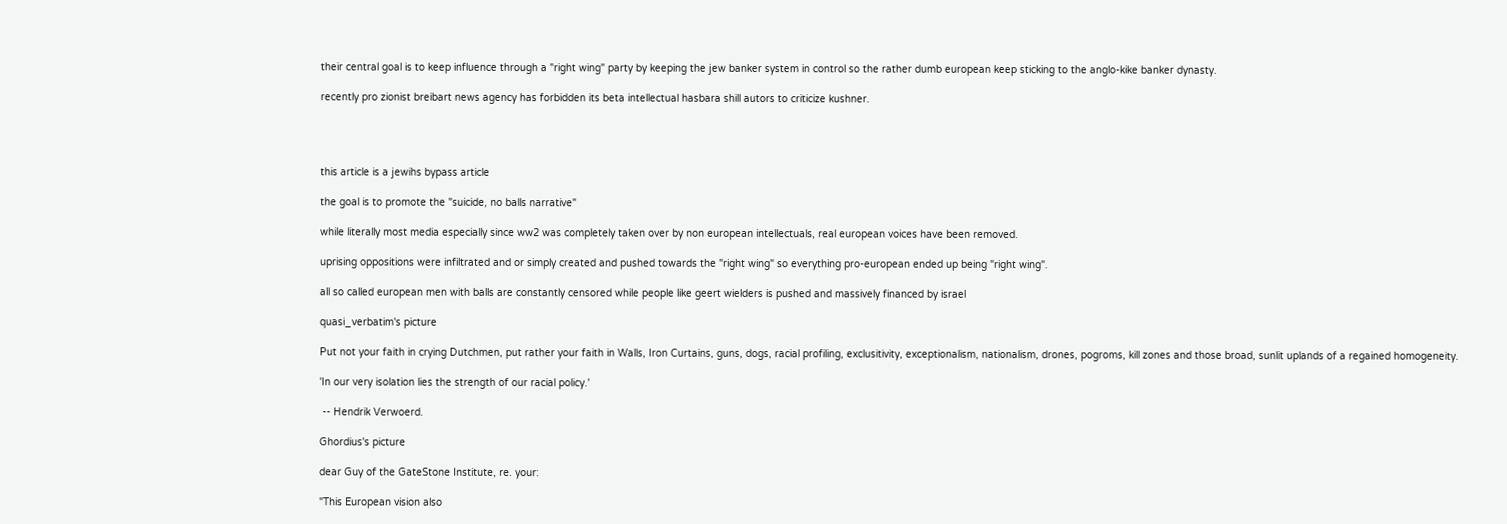their central goal is to keep influence through a "right wing" party by keeping the jew banker system in control so the rather dumb european keep sticking to the anglo-kike banker dynasty.

recently pro zionist breibart news agency has forbidden its beta intellectual hasbara shill autors to criticize kushner.




this article is a jewihs bypass article

the goal is to promote the "suicide, no balls narrative"

while literally most media especially since ww2 was completely taken over by non european intellectuals, real european voices have been removed.

uprising oppositions were infiltrated and or simply created and pushed towards the "right wing" so everything pro-european ended up being "right wing".

all so called european men with balls are constantly censored while people like geert wielders is pushed and massively financed by israel

quasi_verbatim's picture

Put not your faith in crying Dutchmen, put rather your faith in Walls, Iron Curtains, guns, dogs, racial profiling, exclusitivity, exceptionalism, nationalism, drones, pogroms, kill zones and those broad, sunlit uplands of a regained homogeneity.

'In our very isolation lies the strength of our racial policy.'

 -- Hendrik Verwoerd.

Ghordius's picture

dear Guy of the GateStone Institute, re. your:

"This European vision also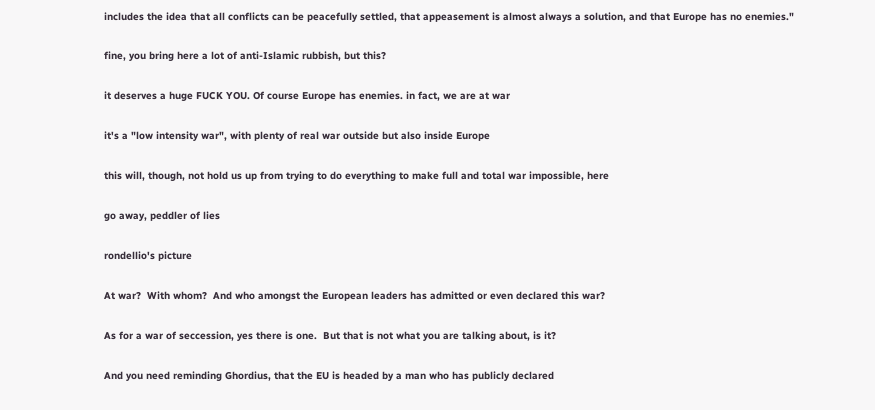includes the idea that all conflicts can be peacefully settled, that appeasement is almost always a solution, and that Europe has no enemies."

fine, you bring here a lot of anti-Islamic rubbish, but this?

it deserves a huge FUCK YOU. Of course Europe has enemies. in fact, we are at war

it's a "low intensity war", with plenty of real war outside but also inside Europe

this will, though, not hold us up from trying to do everything to make full and total war impossible, here

go away, peddler of lies

rondellio's picture

At war?  With whom?  And who amongst the European leaders has admitted or even declared this war?

As for a war of seccession, yes there is one.  But that is not what you are talking about, is it?

And you need reminding Ghordius, that the EU is headed by a man who has publicly declared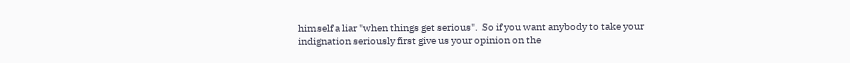himself a liar "when things get serious".  So if you want anybody to take your indignation seriously first give us your opinion on the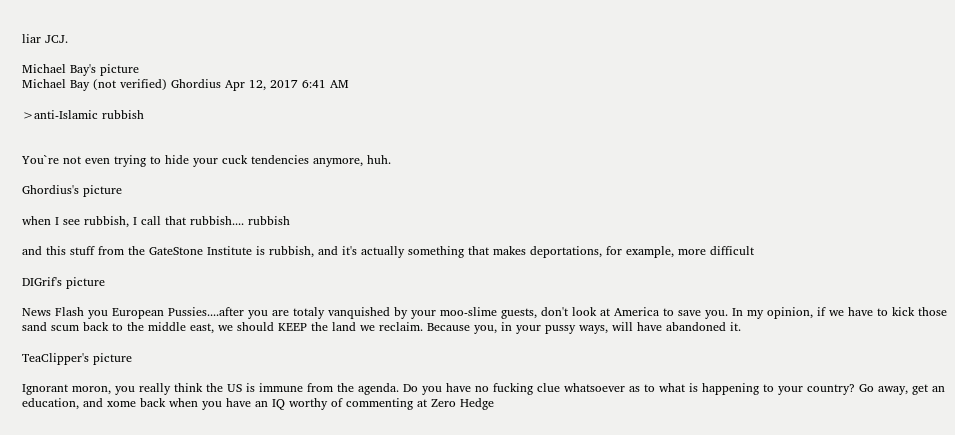liar JCJ.

Michael Bay's picture
Michael Bay (not verified) Ghordius Apr 12, 2017 6:41 AM

>anti-Islamic rubbish


You`re not even trying to hide your cuck tendencies anymore, huh.

Ghordius's picture

when I see rubbish, I call that rubbish.... rubbish

and this stuff from the GateStone Institute is rubbish, and it's actually something that makes deportations, for example, more difficult

DIGrif's picture

News Flash you European Pussies....after you are totaly vanquished by your moo-slime guests, don't look at America to save you. In my opinion, if we have to kick those sand scum back to the middle east, we should KEEP the land we reclaim. Because you, in your pussy ways, will have abandoned it.

TeaClipper's picture

Ignorant moron, you really think the US is immune from the agenda. Do you have no fucking clue whatsoever as to what is happening to your country? Go away, get an education, and xome back when you have an IQ worthy of commenting at Zero Hedge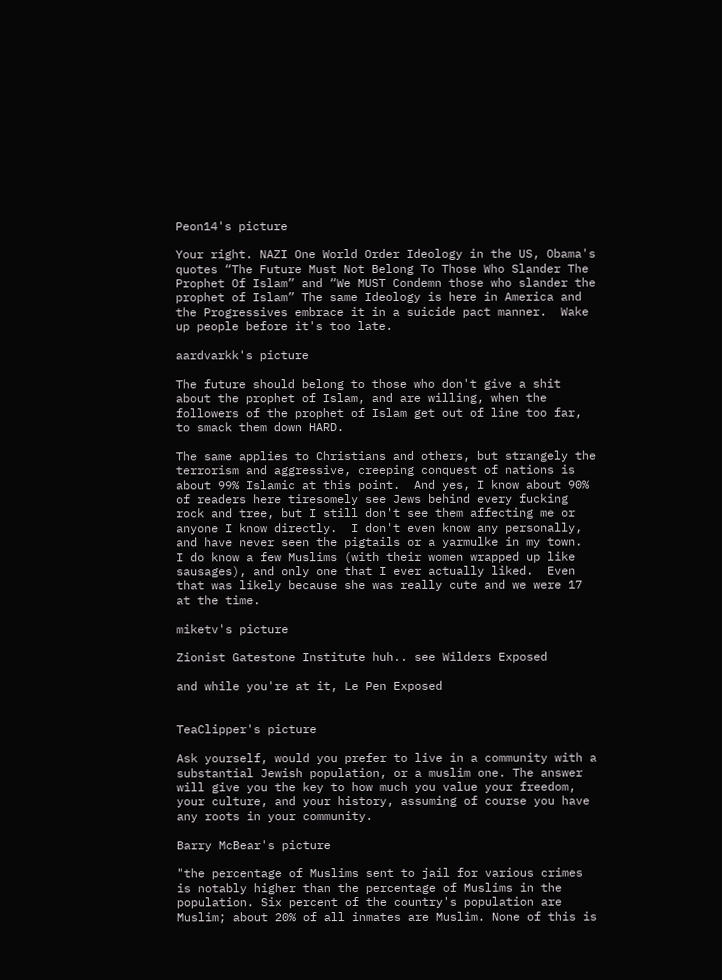Peon14's picture

Your right. NAZI One World Order Ideology in the US, Obama's quotes “The Future Must Not Belong To Those Who Slander The Prophet Of Islam” and “We MUST Condemn those who slander the prophet of Islam” The same Ideology is here in America and the Progressives embrace it in a suicide pact manner.  Wake up people before it's too late.

aardvarkk's picture

The future should belong to those who don't give a shit about the prophet of Islam, and are willing, when the followers of the prophet of Islam get out of line too far, to smack them down HARD.

The same applies to Christians and others, but strangely the terrorism and aggressive, creeping conquest of nations is about 99% Islamic at this point.  And yes, I know about 90% of readers here tiresomely see Jews behind every fucking rock and tree, but I still don't see them affecting me or anyone I know directly.  I don't even know any personally, and have never seen the pigtails or a yarmulke in my town.  I do know a few Muslims (with their women wrapped up like sausages), and only one that I ever actually liked.  Even that was likely because she was really cute and we were 17 at the time.

miketv's picture

Zionist Gatestone Institute huh.. see Wilders Exposed

and while you're at it, Le Pen Exposed


TeaClipper's picture

Ask yourself, would you prefer to live in a community with a substantial Jewish population, or a muslim one. The answer will give you the key to how much you value your freedom, your culture, and your history, assuming of course you have any roots in your community.

Barry McBear's picture

"the percentage of Muslims sent to jail for various crimes is notably higher than the percentage of Muslims in the population. Six percent of the country's population are Muslim; about 20% of all inmates are Muslim. None of this is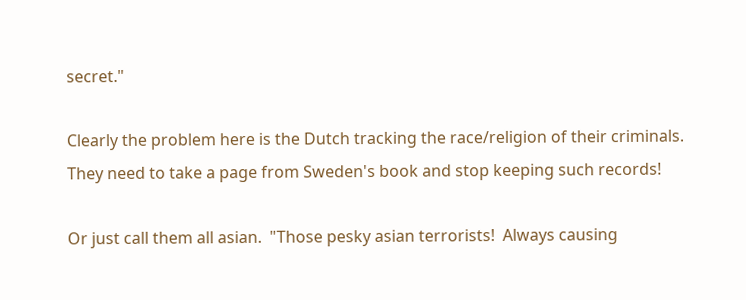secret."

Clearly the problem here is the Dutch tracking the race/religion of their criminals.  They need to take a page from Sweden's book and stop keeping such records!

Or just call them all asian.  "Those pesky asian terrorists!  Always causing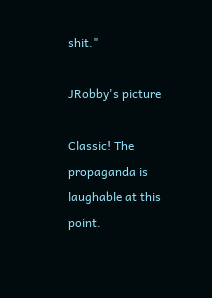shit."

JRobby's picture

Classic! The propaganda is laughable at this point.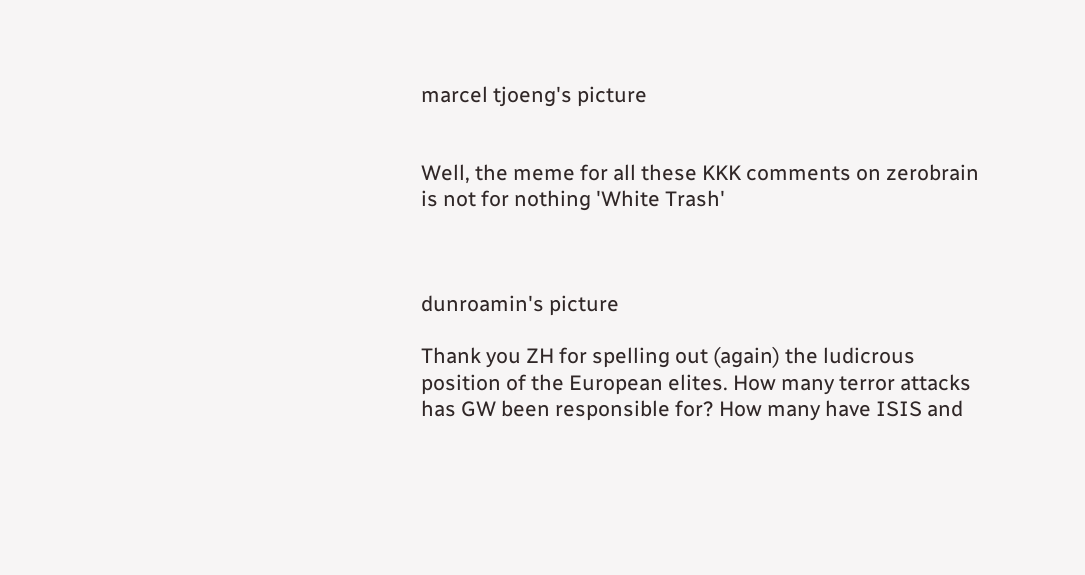marcel tjoeng's picture


Well, the meme for all these KKK comments on zerobrain is not for nothing 'White Trash'



dunroamin's picture

Thank you ZH for spelling out (again) the ludicrous position of the European elites. How many terror attacks has GW been responsible for? How many have ISIS and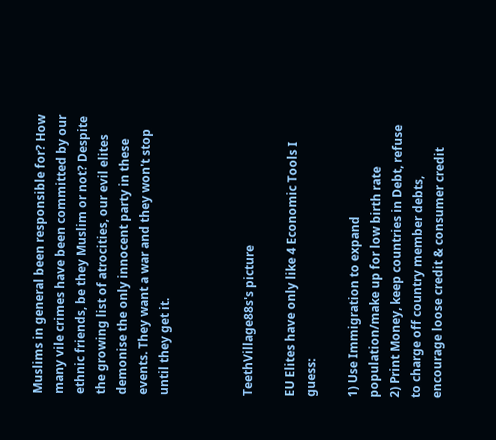Muslims in general been responsible for? How many vile crimes have been committed by our ethnic friends, be they Muslim or not? Despite the growing list of atrocities, our evil elites demonise the only innocent party in these events. They want a war and they won't stop until they get it.



TeethVillage88s's picture

EU Elites have only like 4 Economic Tools I guess:

1) Use Immigration to expand population/make up for low birth rate
2) Print Money, keep countries in Debt, refuse to charge off country member debts, encourage loose credit & consumer credit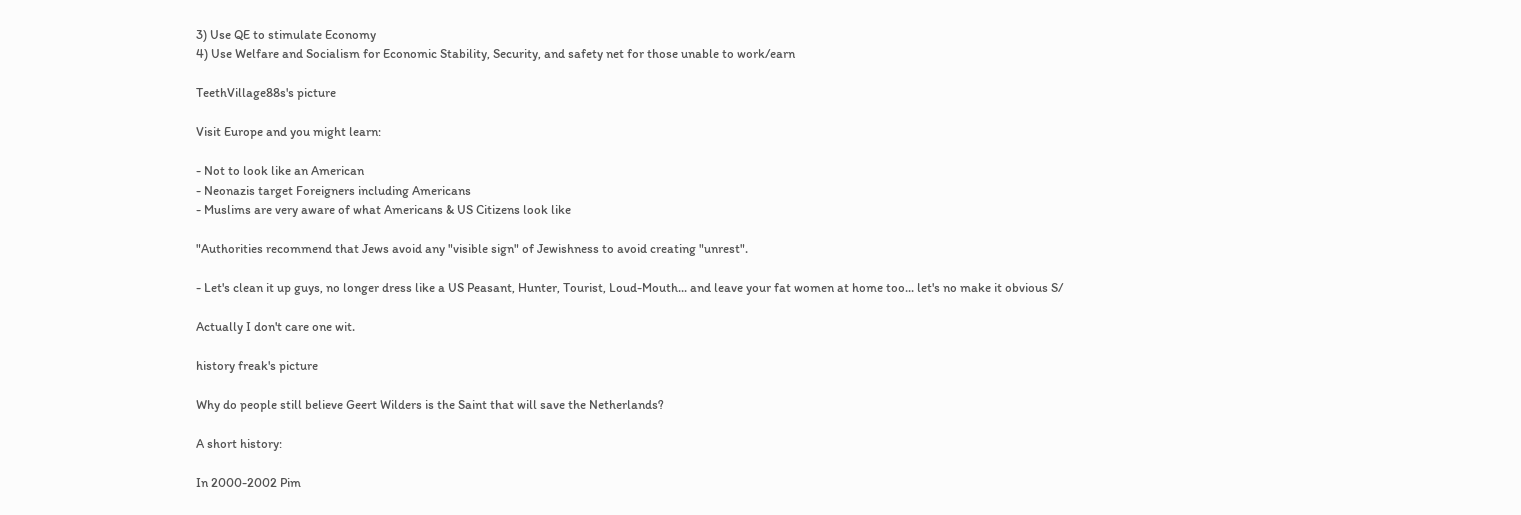3) Use QE to stimulate Economy
4) Use Welfare and Socialism for Economic Stability, Security, and safety net for those unable to work/earn

TeethVillage88s's picture

Visit Europe and you might learn:

- Not to look like an American
- Neonazis target Foreigners including Americans
- Muslims are very aware of what Americans & US Citizens look like

"Authorities recommend that Jews avoid any "visible sign" of Jewishness to avoid creating "unrest".

- Let's clean it up guys, no longer dress like a US Peasant, Hunter, Tourist, Loud-Mouth... and leave your fat women at home too... let's no make it obvious S/

Actually I don't care one wit.

history freak's picture

Why do people still believe Geert Wilders is the Saint that will save the Netherlands?

A short history:

In 2000-2002 Pim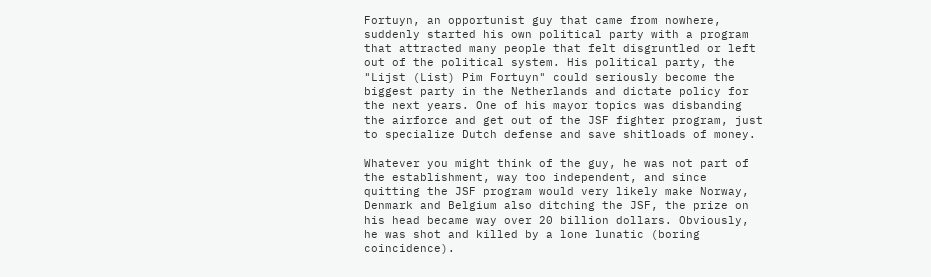Fortuyn, an opportunist guy that came from nowhere, suddenly started his own political party with a program that attracted many people that felt disgruntled or left out of the political system. His political party, the "Lijst (List) Pim Fortuyn" could seriously become the biggest party in the Netherlands and dictate policy for the next years. One of his mayor topics was disbanding the airforce and get out of the JSF fighter program, just to specialize Dutch defense and save shitloads of money.

Whatever you might think of the guy, he was not part of the establishment, way too independent, and since quitting the JSF program would very likely make Norway, Denmark and Belgium also ditching the JSF, the prize on his head became way over 20 billion dollars. Obviously, he was shot and killed by a lone lunatic (boring coincidence).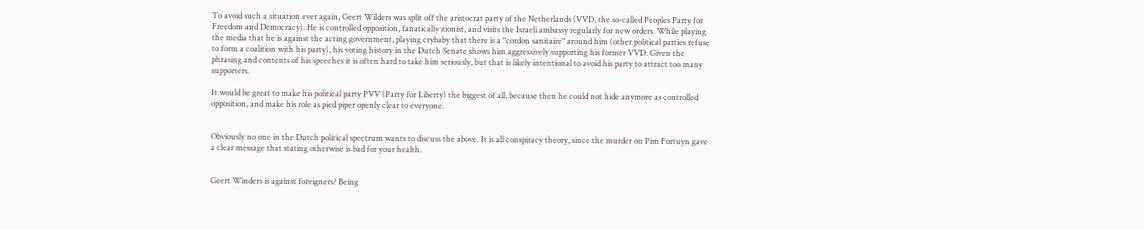To avoid such a situation ever again, Geert Wilders was split off the aristocrat party of the Netherlands (VVD, the so-called Peoples Party for Freedom and Democracy). He is controlled opposition, fanatically zionist, and visits the Israeli ambassy regularly for new orders. While playing the media that he is against the acting government, playing crybaby that there is a "cordon sanitaire" around him (other political parties refuse to form a coalition with his party), his voting history in the Dutch Senate shows him aggressively supporting his former VVD. Given the phrasing and contents of his speeches it is often hard to take him seriously, but that is likely intentional to avoid his party to attract too many supporters.

It would be great to make his political party PVV (Party for Liberty) the biggest of all, because then he could not hide anymore as controlled opposition, and make his role as pied piper openly clear to everyone.


Obviously no one in the Dutch political spectrum wants to discuss the above. It is all conspiracy theory, since the murder on Pim Fortuyn gave a clear message that stating otherwise is bad for your health.


Geert Winders is against foreigners? Being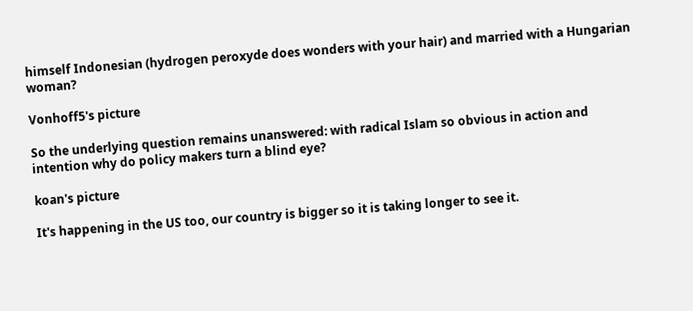himself Indonesian (hydrogen peroxyde does wonders with your hair) and married with a Hungarian woman?

Vonhoff5's picture

So the underlying question remains unanswered: with radical Islam so obvious in action and intention why do policy makers turn a blind eye?

koan's picture

It's happening in the US too, our country is bigger so it is taking longer to see it.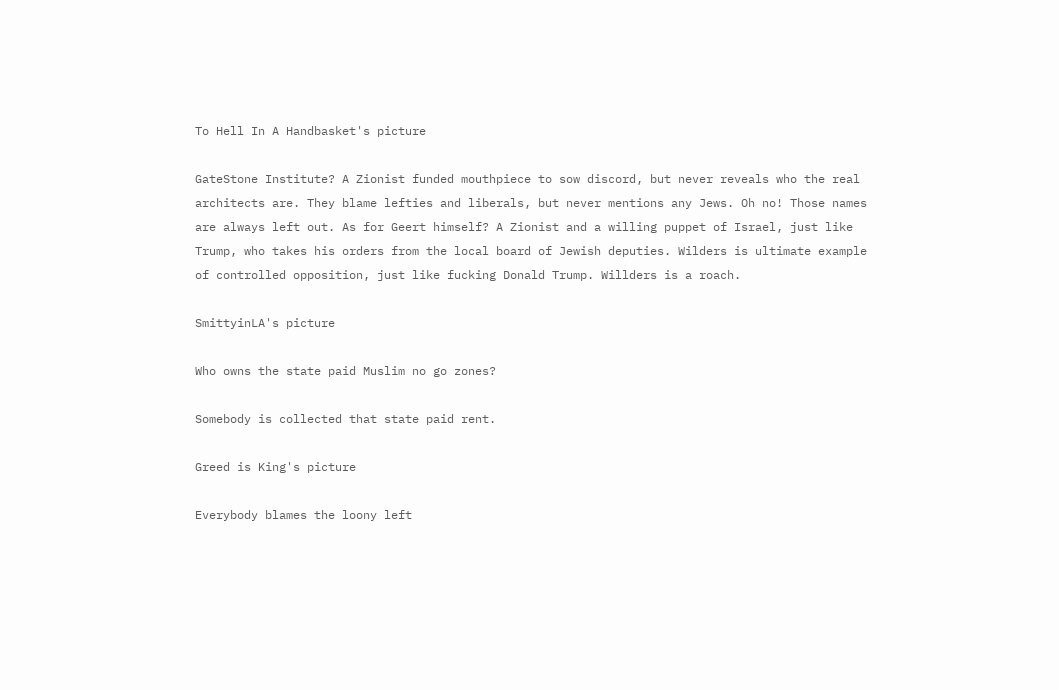To Hell In A Handbasket's picture

GateStone Institute? A Zionist funded mouthpiece to sow discord, but never reveals who the real architects are. They blame lefties and liberals, but never mentions any Jews. Oh no! Those names are always left out. As for Geert himself? A Zionist and a willing puppet of Israel, just like Trump, who takes his orders from the local board of Jewish deputies. Wilders is ultimate example of controlled opposition, just like fucking Donald Trump. Willders is a roach.

SmittyinLA's picture

Who owns the state paid Muslim no go zones?

Somebody is collected that state paid rent.

Greed is King's picture

Everybody blames the loony left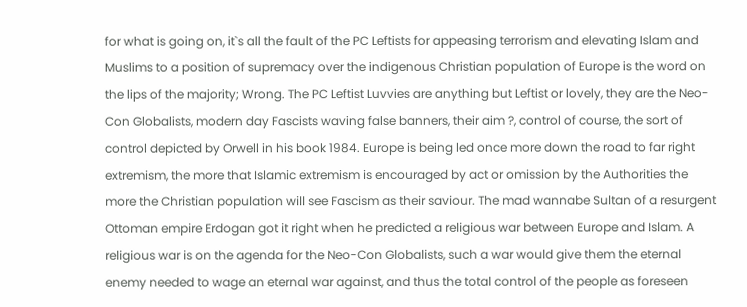for what is going on, it`s all the fault of the PC Leftists for appeasing terrorism and elevating Islam and Muslims to a position of supremacy over the indigenous Christian population of Europe is the word on the lips of the majority; Wrong. The PC Leftist Luvvies are anything but Leftist or lovely, they are the Neo-Con Globalists, modern day Fascists waving false banners, their aim ?, control of course, the sort of control depicted by Orwell in his book 1984. Europe is being led once more down the road to far right extremism, the more that Islamic extremism is encouraged by act or omission by the Authorities the more the Christian population will see Fascism as their saviour. The mad wannabe Sultan of a resurgent Ottoman empire Erdogan got it right when he predicted a religious war between Europe and Islam. A religious war is on the agenda for the Neo-Con Globalists, such a war would give them the eternal enemy needed to wage an eternal war against, and thus the total control of the people as foreseen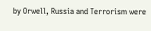by Orwell, Russia and Terrorism were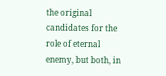the original candidates for the role of eternal enemy, but both, in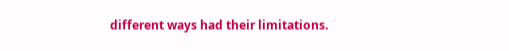different ways had their limitations.